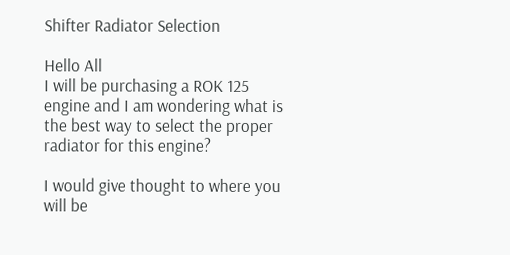Shifter Radiator Selection

Hello All
I will be purchasing a ROK 125 engine and I am wondering what is the best way to select the proper radiator for this engine?

I would give thought to where you will be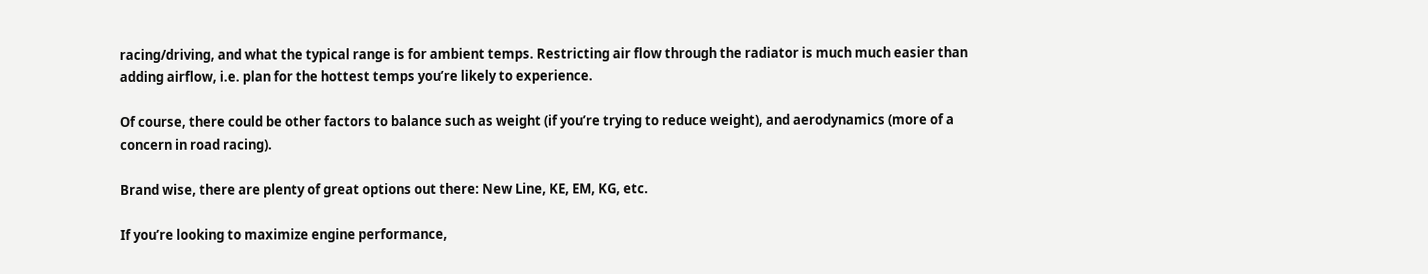racing/driving, and what the typical range is for ambient temps. Restricting air flow through the radiator is much much easier than adding airflow, i.e. plan for the hottest temps you’re likely to experience.

Of course, there could be other factors to balance such as weight (if you’re trying to reduce weight), and aerodynamics (more of a concern in road racing).

Brand wise, there are plenty of great options out there: New Line, KE, EM, KG, etc.

If you’re looking to maximize engine performance,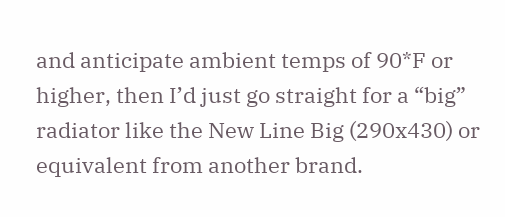and anticipate ambient temps of 90*F or higher, then I’d just go straight for a “big” radiator like the New Line Big (290x430) or equivalent from another brand.